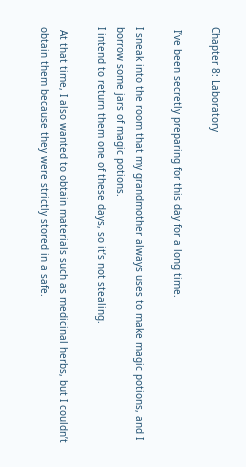Chapter 8: Laboratory

 I’ve been secretly preparing for this day for a long time.

I sneak into the room that my grandmother always uses to make magic potions, and I borrow some jars of magic potions.
I intend to return them one of these days, so it’s not stealing.

 At that time, I also wanted to obtain materials such as medicinal herbs, but I couldn’t obtain them because they were strictly stored in a safe.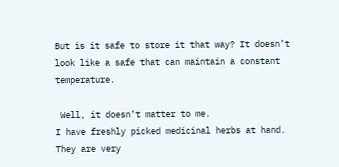But is it safe to store it that way? It doesn’t look like a safe that can maintain a constant temperature.

 Well, it doesn’t matter to me.
I have freshly picked medicinal herbs at hand.
They are very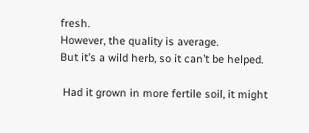fresh.
However, the quality is average.
But it’s a wild herb, so it can’t be helped.

 Had it grown in more fertile soil, it might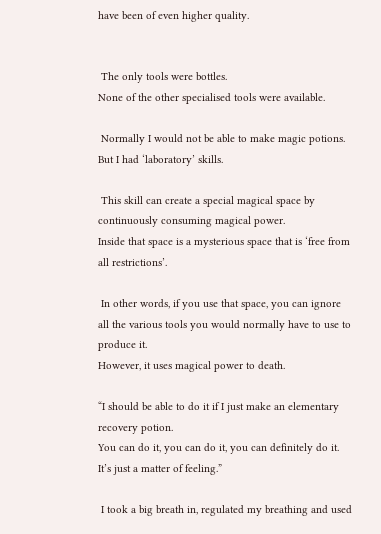have been of even higher quality.


 The only tools were bottles.
None of the other specialised tools were available.

 Normally I would not be able to make magic potions.
But I had ‘laboratory’ skills.

 This skill can create a special magical space by continuously consuming magical power.
Inside that space is a mysterious space that is ‘free from all restrictions’.

 In other words, if you use that space, you can ignore all the various tools you would normally have to use to produce it.
However, it uses magical power to death.

“I should be able to do it if I just make an elementary recovery potion.
You can do it, you can do it, you can definitely do it.
It’s just a matter of feeling.”

 I took a big breath in, regulated my breathing and used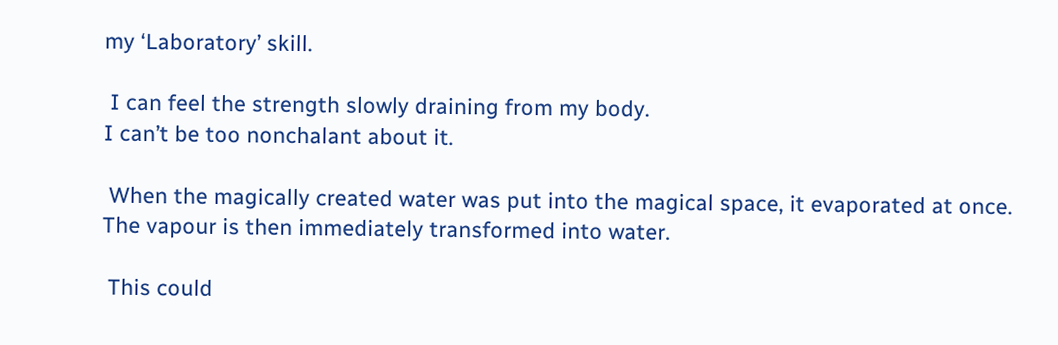my ‘Laboratory’ skill.

 I can feel the strength slowly draining from my body.
I can’t be too nonchalant about it.

 When the magically created water was put into the magical space, it evaporated at once.
The vapour is then immediately transformed into water.

 This could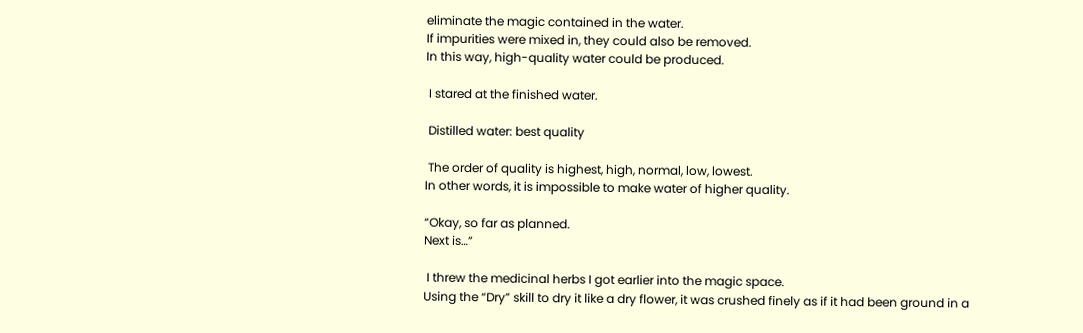eliminate the magic contained in the water.
If impurities were mixed in, they could also be removed.
In this way, high-quality water could be produced.

 I stared at the finished water.

 Distilled water: best quality

 The order of quality is highest, high, normal, low, lowest.
In other words, it is impossible to make water of higher quality.

“Okay, so far as planned.
Next is…”

 I threw the medicinal herbs I got earlier into the magic space.
Using the “Dry” skill to dry it like a dry flower, it was crushed finely as if it had been ground in a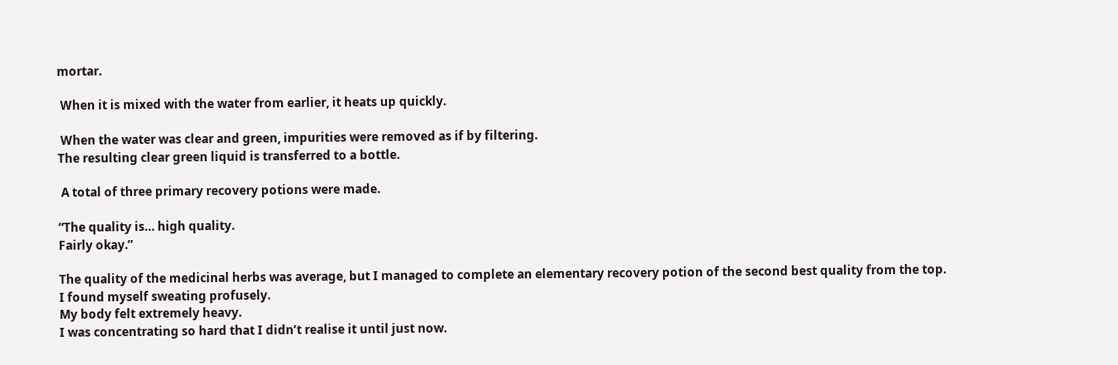mortar.

 When it is mixed with the water from earlier, it heats up quickly.

 When the water was clear and green, impurities were removed as if by filtering.
The resulting clear green liquid is transferred to a bottle.

 A total of three primary recovery potions were made.

“The quality is… high quality.
Fairly okay.”

The quality of the medicinal herbs was average, but I managed to complete an elementary recovery potion of the second best quality from the top.
I found myself sweating profusely.
My body felt extremely heavy.
I was concentrating so hard that I didn’t realise it until just now.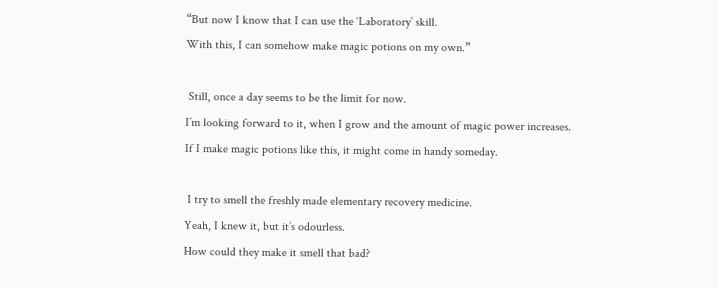“But now I know that I can use the ‘Laboratory’ skill.
With this, I can somehow make magic potions on my own.”

 Still, once a day seems to be the limit for now.
I’m looking forward to it, when I grow and the amount of magic power increases.
If I make magic potions like this, it might come in handy someday.

 I try to smell the freshly made elementary recovery medicine.
Yeah, I knew it, but it’s odourless.
How could they make it smell that bad?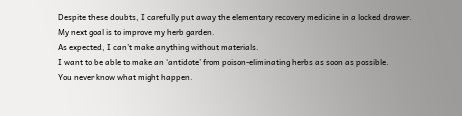Despite these doubts, I carefully put away the elementary recovery medicine in a locked drawer.
My next goal is to improve my herb garden.
As expected, I can’t make anything without materials.
I want to be able to make an ‘antidote’ from poison-eliminating herbs as soon as possible.
You never know what might happen.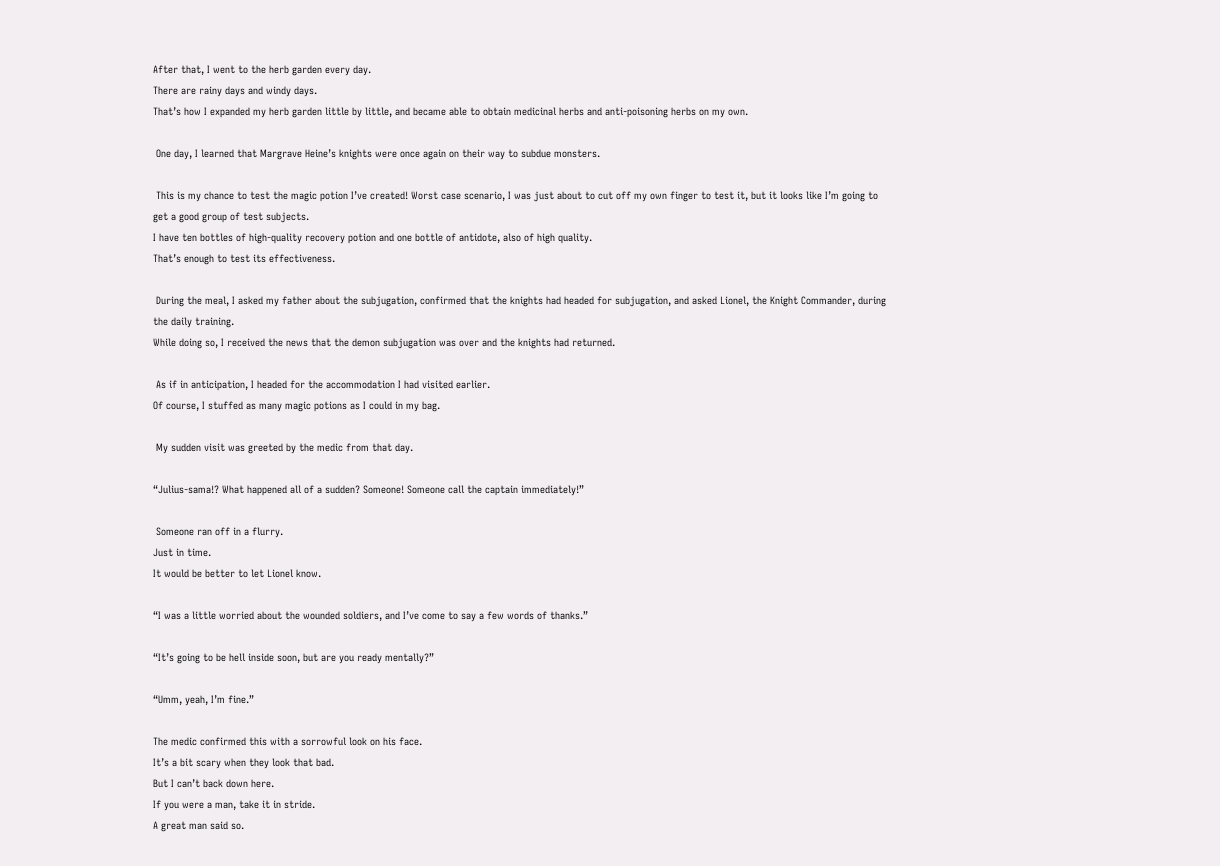After that, I went to the herb garden every day.
There are rainy days and windy days.
That’s how I expanded my herb garden little by little, and became able to obtain medicinal herbs and anti-poisoning herbs on my own.

 One day, I learned that Margrave Heine’s knights were once again on their way to subdue monsters.

 This is my chance to test the magic potion I’ve created! Worst case scenario, I was just about to cut off my own finger to test it, but it looks like I’m going to get a good group of test subjects.
I have ten bottles of high-quality recovery potion and one bottle of antidote, also of high quality.
That’s enough to test its effectiveness.

 During the meal, I asked my father about the subjugation, confirmed that the knights had headed for subjugation, and asked Lionel, the Knight Commander, during the daily training.
While doing so, I received the news that the demon subjugation was over and the knights had returned.

 As if in anticipation, I headed for the accommodation I had visited earlier.
Of course, I stuffed as many magic potions as I could in my bag.

 My sudden visit was greeted by the medic from that day.

“Julius-sama!? What happened all of a sudden? Someone! Someone call the captain immediately!”

 Someone ran off in a flurry.
Just in time.
It would be better to let Lionel know.

“I was a little worried about the wounded soldiers, and I’ve come to say a few words of thanks.”

“It’s going to be hell inside soon, but are you ready mentally?”

“Umm, yeah, I’m fine.”

The medic confirmed this with a sorrowful look on his face.
It’s a bit scary when they look that bad.
But I can’t back down here.
If you were a man, take it in stride.
A great man said so.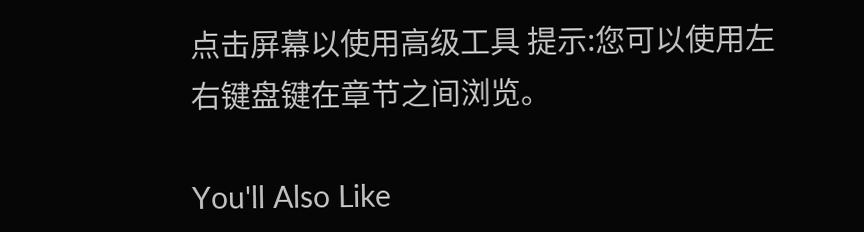点击屏幕以使用高级工具 提示:您可以使用左右键盘键在章节之间浏览。

You'll Also Like